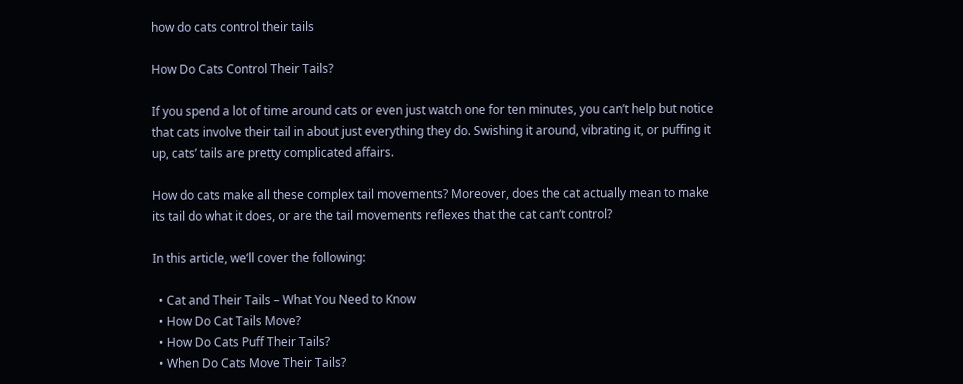how do cats control their tails

How Do Cats Control Their Tails?

If you spend a lot of time around cats or even just watch one for ten minutes, you can’t help but notice that cats involve their tail in about just everything they do. Swishing it around, vibrating it, or puffing it up, cats’ tails are pretty complicated affairs.

How do cats make all these complex tail movements? Moreover, does the cat actually mean to make its tail do what it does, or are the tail movements reflexes that the cat can’t control?

In this article, we’ll cover the following:

  • Cat and Their Tails – What You Need to Know
  • How Do Cat Tails Move?
  • How Do Cats Puff Their Tails?
  • When Do Cats Move Their Tails?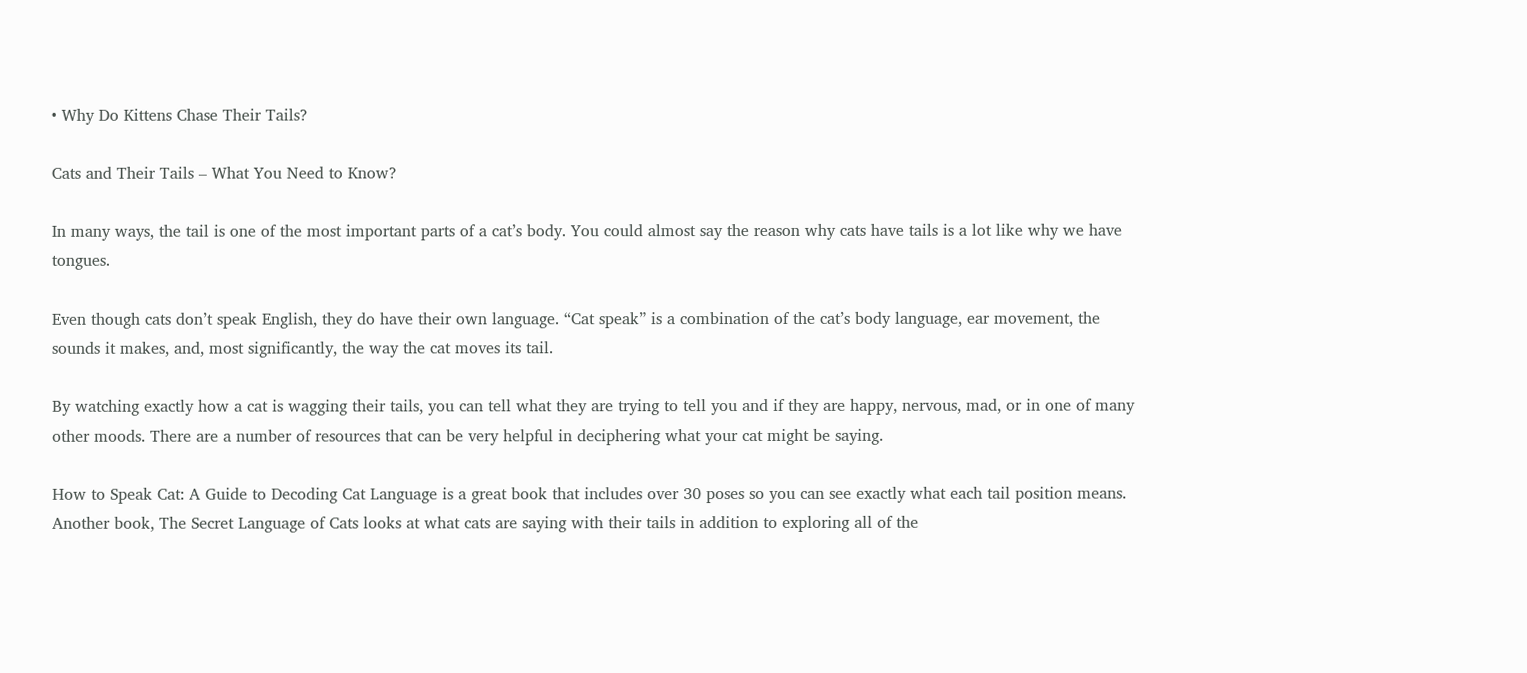• Why Do Kittens Chase Their Tails?

Cats and Their Tails – What You Need to Know?

In many ways, the tail is one of the most important parts of a cat’s body. You could almost say the reason why cats have tails is a lot like why we have tongues.

Even though cats don’t speak English, they do have their own language. “Cat speak” is a combination of the cat’s body language, ear movement, the sounds it makes, and, most significantly, the way the cat moves its tail.

By watching exactly how a cat is wagging their tails, you can tell what they are trying to tell you and if they are happy, nervous, mad, or in one of many other moods. There are a number of resources that can be very helpful in deciphering what your cat might be saying.

How to Speak Cat: A Guide to Decoding Cat Language is a great book that includes over 30 poses so you can see exactly what each tail position means. Another book, The Secret Language of Cats looks at what cats are saying with their tails in addition to exploring all of the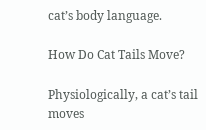cat’s body language.

How Do Cat Tails Move?

Physiologically, a cat’s tail moves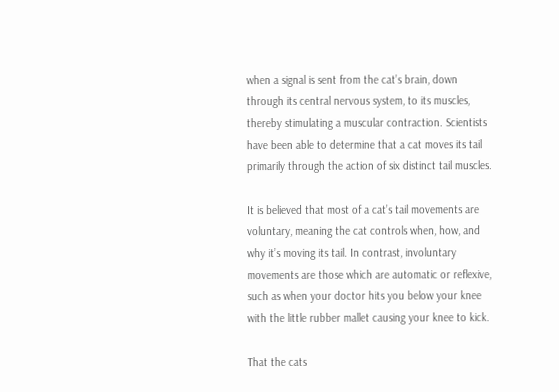when a signal is sent from the cat’s brain, down through its central nervous system, to its muscles, thereby stimulating a muscular contraction. Scientists have been able to determine that a cat moves its tail primarily through the action of six distinct tail muscles.

It is believed that most of a cat’s tail movements are voluntary, meaning the cat controls when, how, and why it’s moving its tail. In contrast, involuntary movements are those which are automatic or reflexive, such as when your doctor hits you below your knee with the little rubber mallet causing your knee to kick.

That the cats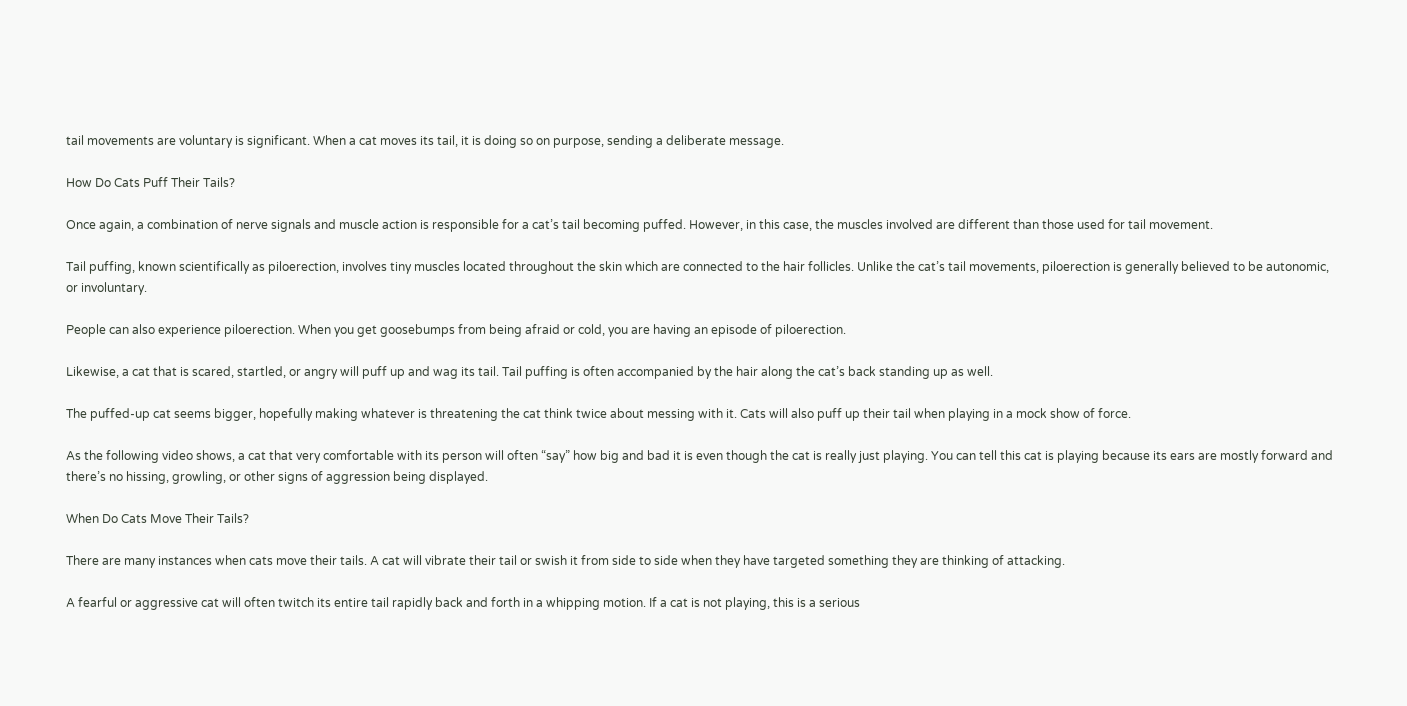tail movements are voluntary is significant. When a cat moves its tail, it is doing so on purpose, sending a deliberate message.

How Do Cats Puff Their Tails?

Once again, a combination of nerve signals and muscle action is responsible for a cat’s tail becoming puffed. However, in this case, the muscles involved are different than those used for tail movement.

Tail puffing, known scientifically as piloerection, involves tiny muscles located throughout the skin which are connected to the hair follicles. Unlike the cat’s tail movements, piloerection is generally believed to be autonomic, or involuntary.

People can also experience piloerection. When you get goosebumps from being afraid or cold, you are having an episode of piloerection.

Likewise, a cat that is scared, startled, or angry will puff up and wag its tail. Tail puffing is often accompanied by the hair along the cat’s back standing up as well.

The puffed-up cat seems bigger, hopefully making whatever is threatening the cat think twice about messing with it. Cats will also puff up their tail when playing in a mock show of force.

As the following video shows, a cat that very comfortable with its person will often “say” how big and bad it is even though the cat is really just playing. You can tell this cat is playing because its ears are mostly forward and there’s no hissing, growling, or other signs of aggression being displayed.

When Do Cats Move Their Tails?

There are many instances when cats move their tails. A cat will vibrate their tail or swish it from side to side when they have targeted something they are thinking of attacking.

A fearful or aggressive cat will often twitch its entire tail rapidly back and forth in a whipping motion. If a cat is not playing, this is a serious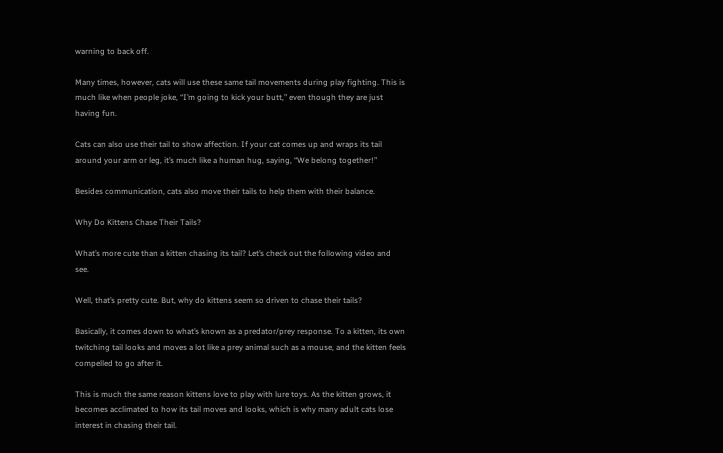warning to back off.

Many times, however, cats will use these same tail movements during play fighting. This is much like when people joke, “I’m going to kick your butt,” even though they are just having fun.

Cats can also use their tail to show affection. If your cat comes up and wraps its tail around your arm or leg, it’s much like a human hug, saying, “We belong together!”

Besides communication, cats also move their tails to help them with their balance.

Why Do Kittens Chase Their Tails?

What’s more cute than a kitten chasing its tail? Let’s check out the following video and see.

Well, that’s pretty cute. But, why do kittens seem so driven to chase their tails?

Basically, it comes down to what’s known as a predator/prey response. To a kitten, its own twitching tail looks and moves a lot like a prey animal such as a mouse, and the kitten feels compelled to go after it.

This is much the same reason kittens love to play with lure toys. As the kitten grows, it becomes acclimated to how its tail moves and looks, which is why many adult cats lose interest in chasing their tail.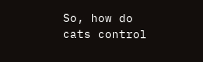So, how do cats control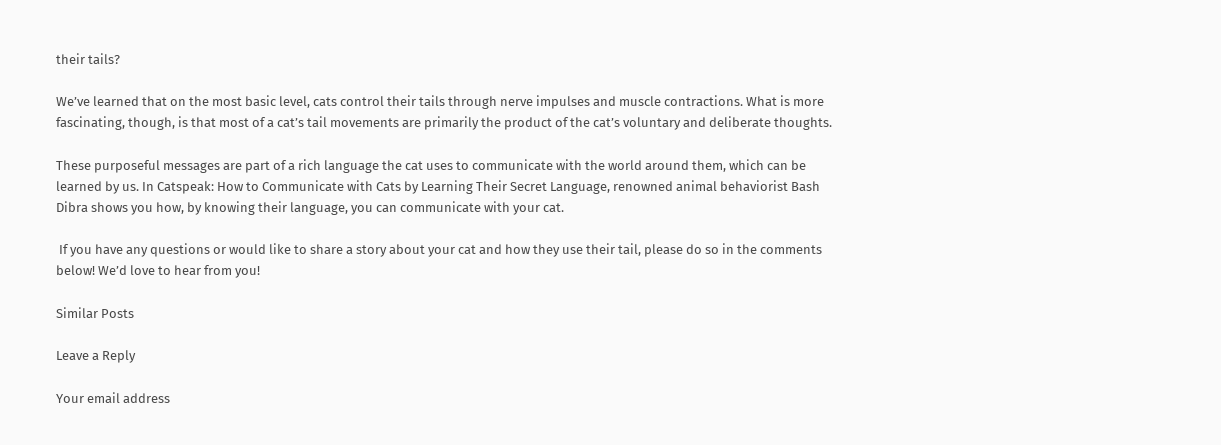their tails?

We’ve learned that on the most basic level, cats control their tails through nerve impulses and muscle contractions. What is more fascinating, though, is that most of a cat’s tail movements are primarily the product of the cat’s voluntary and deliberate thoughts.

These purposeful messages are part of a rich language the cat uses to communicate with the world around them, which can be learned by us. In Catspeak: How to Communicate with Cats by Learning Their Secret Language, renowned animal behaviorist Bash Dibra shows you how, by knowing their language, you can communicate with your cat.

 If you have any questions or would like to share a story about your cat and how they use their tail, please do so in the comments below! We’d love to hear from you!

Similar Posts

Leave a Reply

Your email address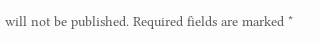will not be published. Required fields are marked *